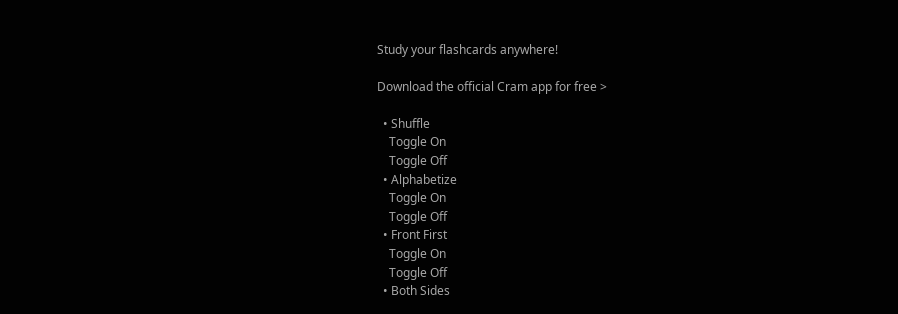Study your flashcards anywhere!

Download the official Cram app for free >

  • Shuffle
    Toggle On
    Toggle Off
  • Alphabetize
    Toggle On
    Toggle Off
  • Front First
    Toggle On
    Toggle Off
  • Both Sides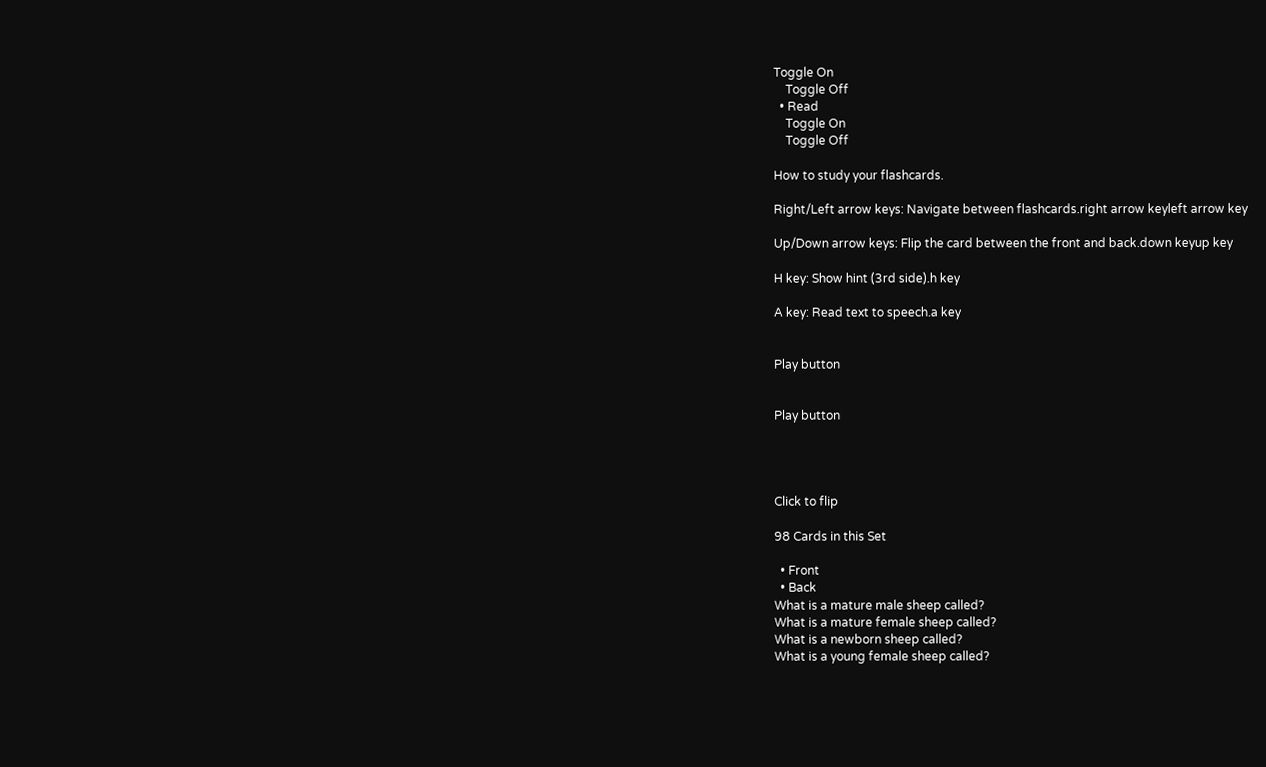Toggle On
    Toggle Off
  • Read
    Toggle On
    Toggle Off

How to study your flashcards.

Right/Left arrow keys: Navigate between flashcards.right arrow keyleft arrow key

Up/Down arrow keys: Flip the card between the front and back.down keyup key

H key: Show hint (3rd side).h key

A key: Read text to speech.a key


Play button


Play button




Click to flip

98 Cards in this Set

  • Front
  • Back
What is a mature male sheep called?
What is a mature female sheep called?
What is a newborn sheep called?
What is a young female sheep called?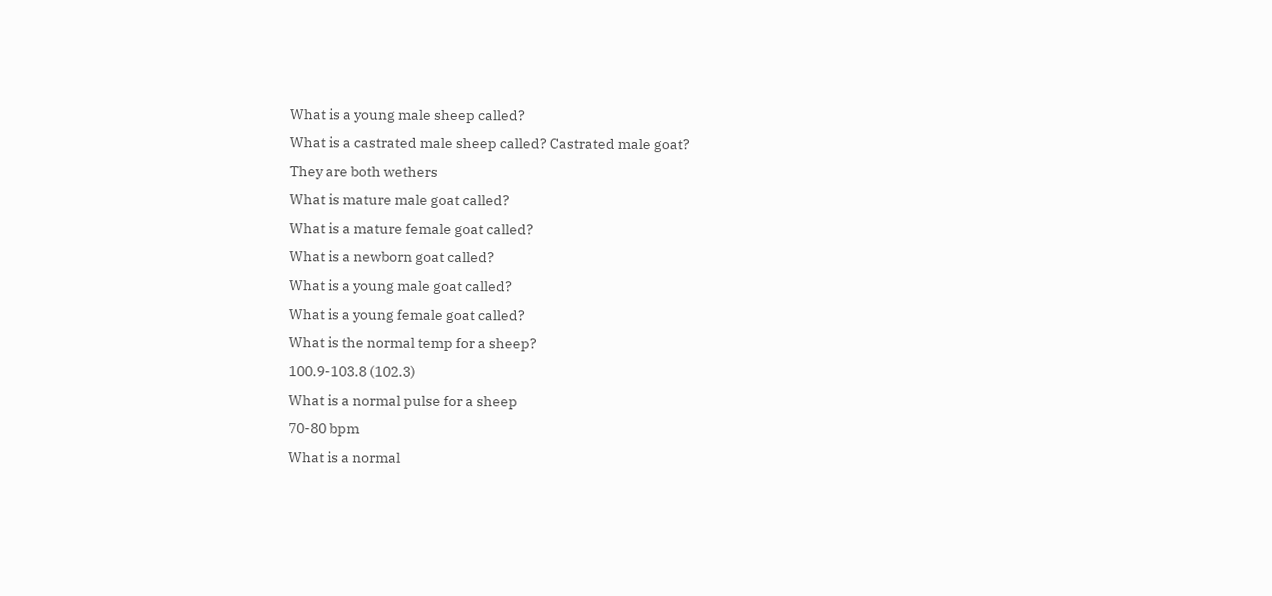What is a young male sheep called?
What is a castrated male sheep called? Castrated male goat?
They are both wethers
What is mature male goat called?
What is a mature female goat called?
What is a newborn goat called?
What is a young male goat called?
What is a young female goat called?
What is the normal temp for a sheep?
100.9-103.8 (102.3)
What is a normal pulse for a sheep
70-80 bpm
What is a normal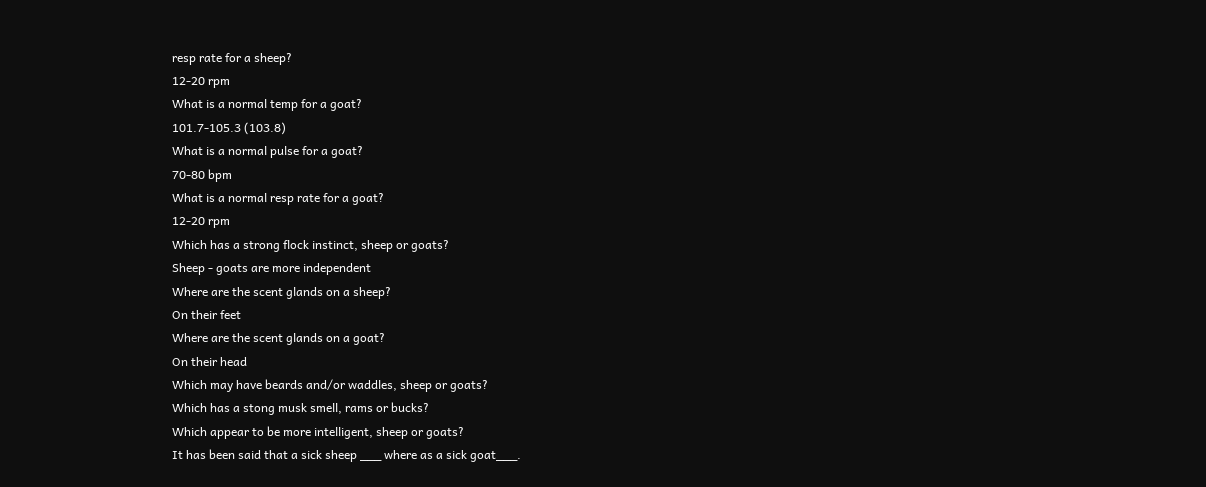resp rate for a sheep?
12-20 rpm
What is a normal temp for a goat?
101.7-105.3 (103.8)
What is a normal pulse for a goat?
70-80 bpm
What is a normal resp rate for a goat?
12-20 rpm
Which has a strong flock instinct, sheep or goats?
Sheep - goats are more independent
Where are the scent glands on a sheep?
On their feet
Where are the scent glands on a goat?
On their head
Which may have beards and/or waddles, sheep or goats?
Which has a stong musk smell, rams or bucks?
Which appear to be more intelligent, sheep or goats?
It has been said that a sick sheep ___ where as a sick goat___.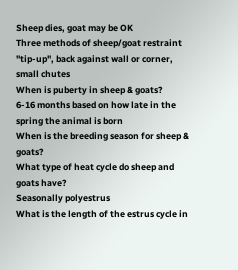Sheep dies, goat may be OK
Three methods of sheep/goat restraint
"tip-up", back against wall or corner, small chutes
When is puberty in sheep & goats?
6-16 months based on how late in the spring the animal is born
When is the breeding season for sheep & goats?
What type of heat cycle do sheep and goats have?
Seasonally polyestrus
What is the length of the estrus cycle in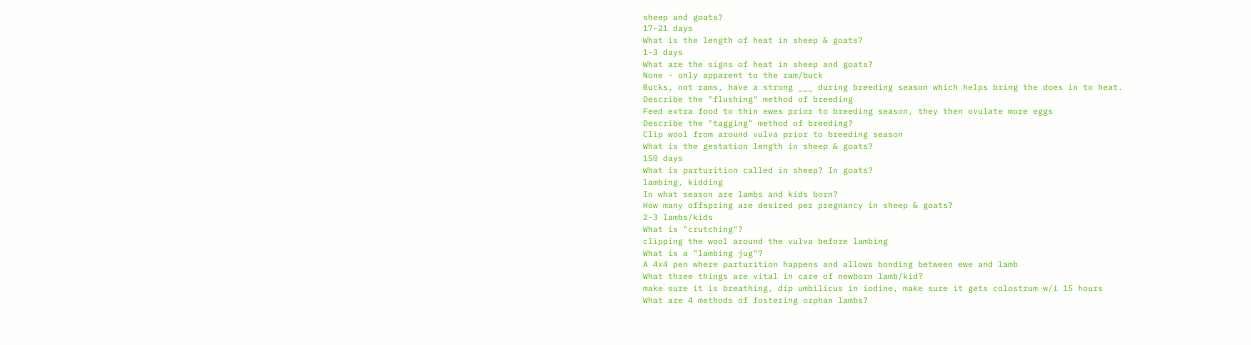sheep and goats?
17-21 days
What is the length of heat in sheep & goats?
1-3 days
What are the signs of heat in sheep and goats?
None - only apparent to the ram/buck
Bucks, not rams, have a strong ___ during breeding season which helps bring the does in to heat.
Describe the "flushing" method of breeding
Feed extra food to thin ewes prior to breeding season, they then ovulate more eggs
Describe the "tagging" method of breeding?
Clip wool from around vulva prior to breeding season
What is the gestation length in sheep & goats?
150 days
What is parturition called in sheep? In goats?
lambing, kidding
In what season are lambs and kids born?
How many offspring are desired per pregnancy in sheep & goats?
2-3 lambs/kids
What is "crutching"?
clipping the wool around the vulva before lambing
What is a "lambing jug"?
A 4x4 pen where parturition happens and allows bonding between ewe and lamb
What three things are vital in care of newborn lamb/kid?
make sure it is breathing, dip umbilicus in iodine, make sure it gets colostrum w/i 15 hours
What are 4 methods of fostering orphan lambs?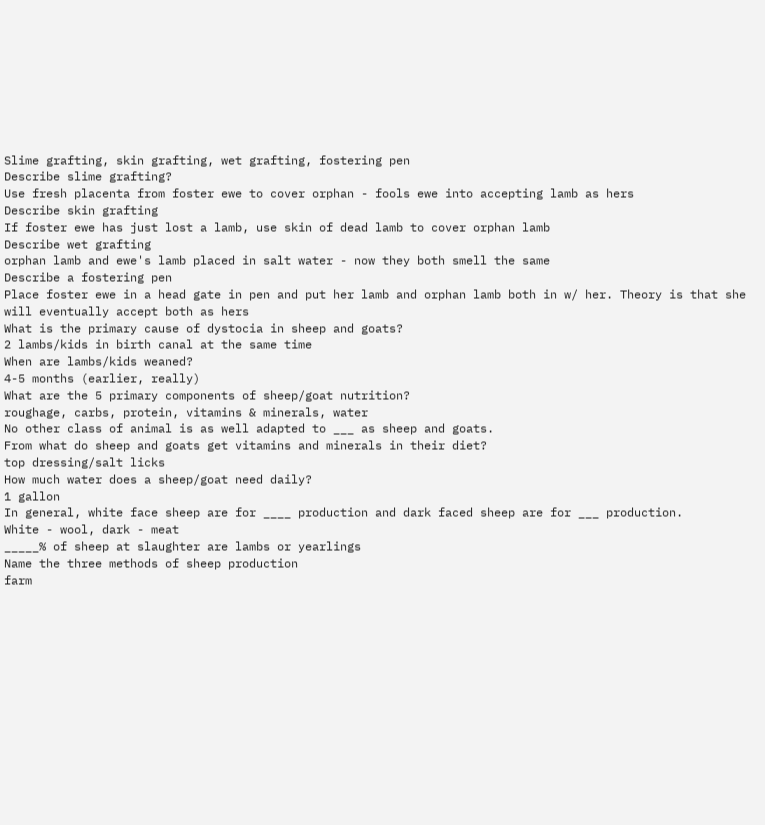Slime grafting, skin grafting, wet grafting, fostering pen
Describe slime grafting?
Use fresh placenta from foster ewe to cover orphan - fools ewe into accepting lamb as hers
Describe skin grafting
If foster ewe has just lost a lamb, use skin of dead lamb to cover orphan lamb
Describe wet grafting
orphan lamb and ewe's lamb placed in salt water - now they both smell the same
Describe a fostering pen
Place foster ewe in a head gate in pen and put her lamb and orphan lamb both in w/ her. Theory is that she will eventually accept both as hers
What is the primary cause of dystocia in sheep and goats?
2 lambs/kids in birth canal at the same time
When are lambs/kids weaned?
4-5 months (earlier, really)
What are the 5 primary components of sheep/goat nutrition?
roughage, carbs, protein, vitamins & minerals, water
No other class of animal is as well adapted to ___ as sheep and goats.
From what do sheep and goats get vitamins and minerals in their diet?
top dressing/salt licks
How much water does a sheep/goat need daily?
1 gallon
In general, white face sheep are for ____ production and dark faced sheep are for ___ production.
White - wool, dark - meat
_____% of sheep at slaughter are lambs or yearlings
Name the three methods of sheep production
farm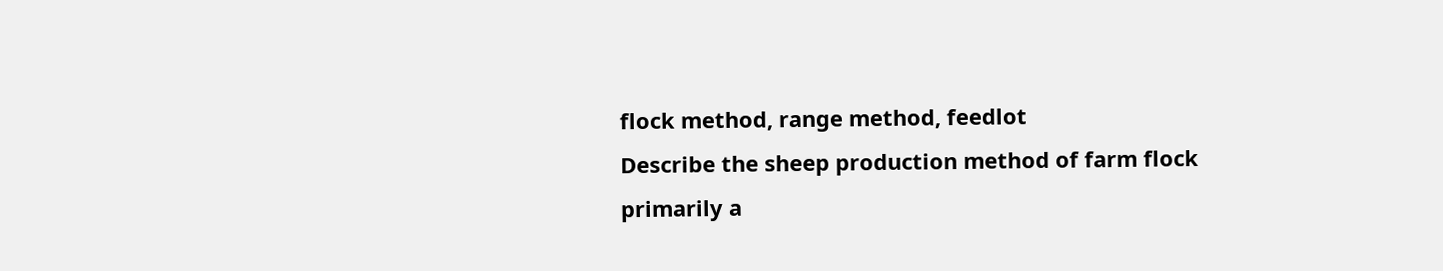flock method, range method, feedlot
Describe the sheep production method of farm flock
primarily a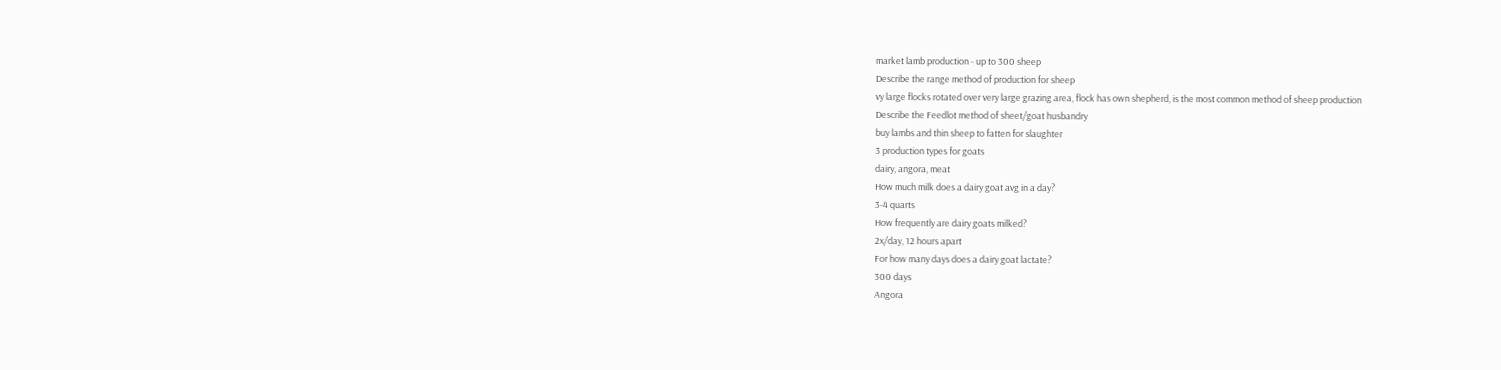market lamb production - up to 300 sheep
Describe the range method of production for sheep
vy large flocks rotated over very large grazing area, flock has own shepherd, is the most common method of sheep production
Describe the Feedlot method of sheet/goat husbandry
buy lambs and thin sheep to fatten for slaughter
3 production types for goats
dairy, angora, meat
How much milk does a dairy goat avg in a day?
3-4 quarts
How frequently are dairy goats milked?
2x/day, 12 hours apart
For how many days does a dairy goat lactate?
300 days
Angora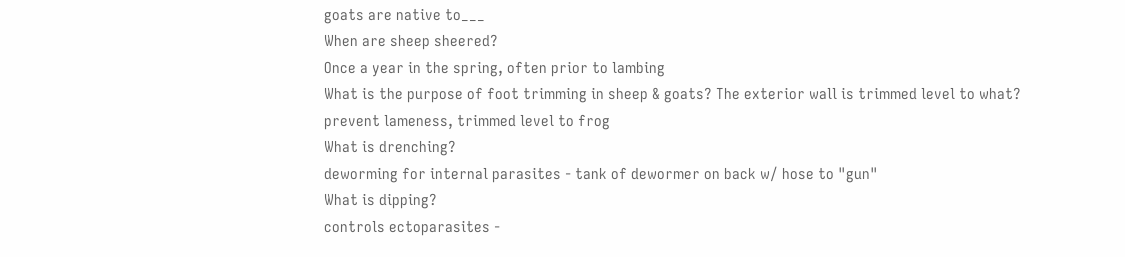goats are native to___
When are sheep sheered?
Once a year in the spring, often prior to lambing
What is the purpose of foot trimming in sheep & goats? The exterior wall is trimmed level to what?
prevent lameness, trimmed level to frog
What is drenching?
deworming for internal parasites - tank of dewormer on back w/ hose to "gun"
What is dipping?
controls ectoparasites -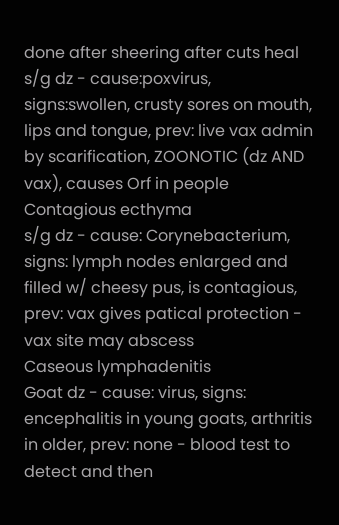done after sheering after cuts heal
s/g dz - cause:poxvirus, signs:swollen, crusty sores on mouth, lips and tongue, prev: live vax admin by scarification, ZOONOTIC (dz AND vax), causes Orf in people
Contagious ecthyma
s/g dz - cause: Corynebacterium, signs: lymph nodes enlarged and filled w/ cheesy pus, is contagious, prev: vax gives patical protection - vax site may abscess
Caseous lymphadenitis
Goat dz - cause: virus, signs: encephalitis in young goats, arthritis in older, prev: none - blood test to detect and then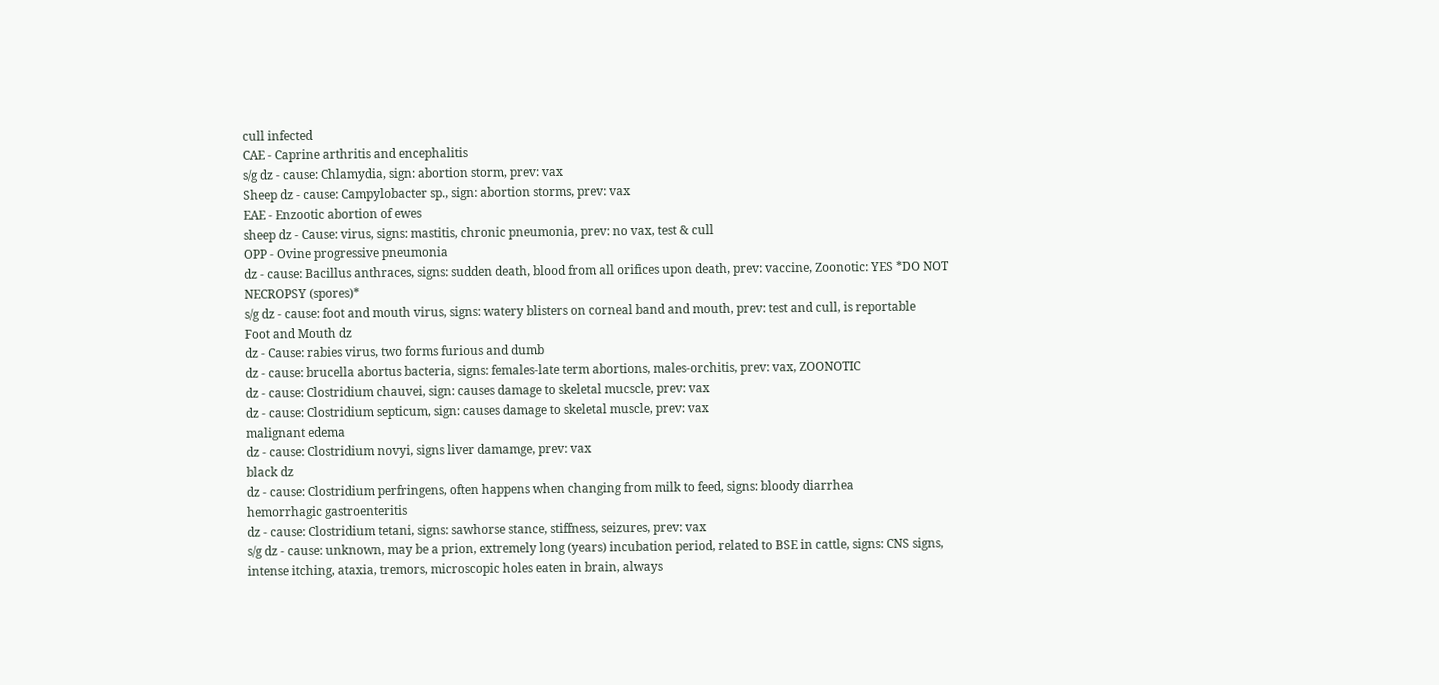cull infected
CAE - Caprine arthritis and encephalitis
s/g dz - cause: Chlamydia, sign: abortion storm, prev: vax
Sheep dz - cause: Campylobacter sp., sign: abortion storms, prev: vax
EAE - Enzootic abortion of ewes
sheep dz - Cause: virus, signs: mastitis, chronic pneumonia, prev: no vax, test & cull
OPP - Ovine progressive pneumonia
dz - cause: Bacillus anthraces, signs: sudden death, blood from all orifices upon death, prev: vaccine, Zoonotic: YES *DO NOT NECROPSY (spores)*
s/g dz - cause: foot and mouth virus, signs: watery blisters on corneal band and mouth, prev: test and cull, is reportable
Foot and Mouth dz
dz - Cause: rabies virus, two forms furious and dumb
dz - cause: brucella abortus bacteria, signs: females-late term abortions, males-orchitis, prev: vax, ZOONOTIC
dz - cause: Clostridium chauvei, sign: causes damage to skeletal mucscle, prev: vax
dz - cause: Clostridium septicum, sign: causes damage to skeletal muscle, prev: vax
malignant edema
dz - cause: Clostridium novyi, signs liver damamge, prev: vax
black dz
dz - cause: Clostridium perfringens, often happens when changing from milk to feed, signs: bloody diarrhea
hemorrhagic gastroenteritis
dz - cause: Clostridium tetani, signs: sawhorse stance, stiffness, seizures, prev: vax
s/g dz - cause: unknown, may be a prion, extremely long (years) incubation period, related to BSE in cattle, signs: CNS signs, intense itching, ataxia, tremors, microscopic holes eaten in brain, always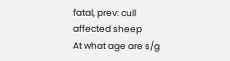fatal, prev: cull affected sheep
At what age are s/g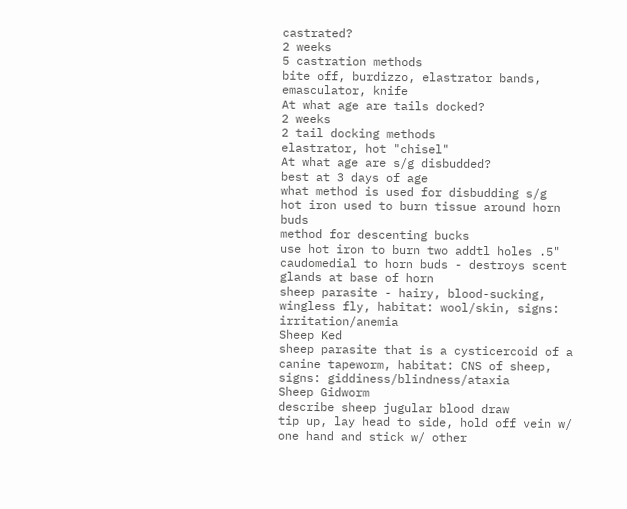castrated?
2 weeks
5 castration methods
bite off, burdizzo, elastrator bands, emasculator, knife
At what age are tails docked?
2 weeks
2 tail docking methods
elastrator, hot "chisel"
At what age are s/g disbudded?
best at 3 days of age
what method is used for disbudding s/g
hot iron used to burn tissue around horn buds
method for descenting bucks
use hot iron to burn two addtl holes .5" caudomedial to horn buds - destroys scent glands at base of horn
sheep parasite - hairy, blood-sucking, wingless fly, habitat: wool/skin, signs: irritation/anemia
Sheep Ked
sheep parasite that is a cysticercoid of a canine tapeworm, habitat: CNS of sheep, signs: giddiness/blindness/ataxia
Sheep Gidworm
describe sheep jugular blood draw
tip up, lay head to side, hold off vein w/ one hand and stick w/ other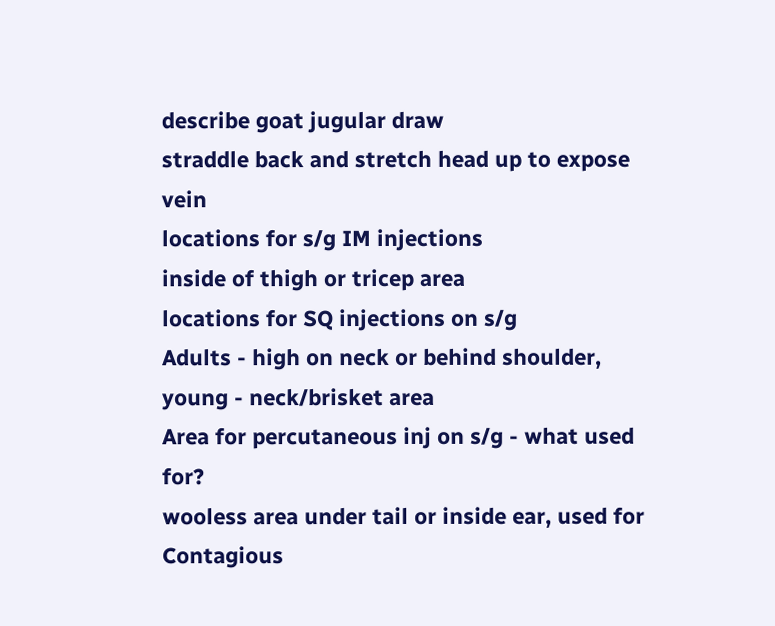describe goat jugular draw
straddle back and stretch head up to expose vein
locations for s/g IM injections
inside of thigh or tricep area
locations for SQ injections on s/g
Adults - high on neck or behind shoulder, young - neck/brisket area
Area for percutaneous inj on s/g - what used for?
wooless area under tail or inside ear, used for Contagious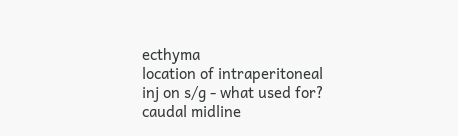ecthyma
location of intraperitoneal inj on s/g - what used for?
caudal midline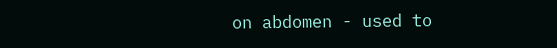on abdomen - used to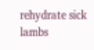rehydrate sick lambs